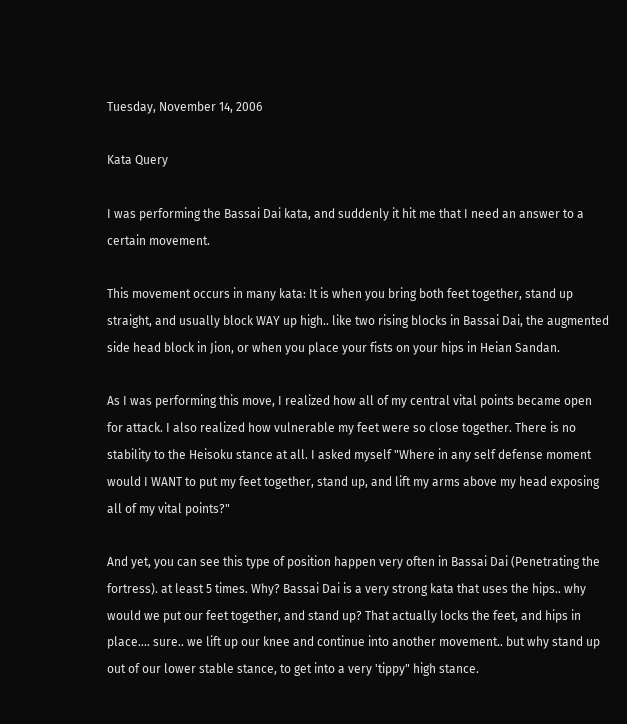Tuesday, November 14, 2006

Kata Query

I was performing the Bassai Dai kata, and suddenly it hit me that I need an answer to a certain movement.

This movement occurs in many kata: It is when you bring both feet together, stand up straight, and usually block WAY up high.. like two rising blocks in Bassai Dai, the augmented side head block in Jion, or when you place your fists on your hips in Heian Sandan.

As I was performing this move, I realized how all of my central vital points became open for attack. I also realized how vulnerable my feet were so close together. There is no stability to the Heisoku stance at all. I asked myself "Where in any self defense moment would I WANT to put my feet together, stand up, and lift my arms above my head exposing all of my vital points?"

And yet, you can see this type of position happen very often in Bassai Dai (Penetrating the fortress). at least 5 times. Why? Bassai Dai is a very strong kata that uses the hips.. why would we put our feet together, and stand up? That actually locks the feet, and hips in place.... sure.. we lift up our knee and continue into another movement.. but why stand up out of our lower stable stance, to get into a very 'tippy" high stance.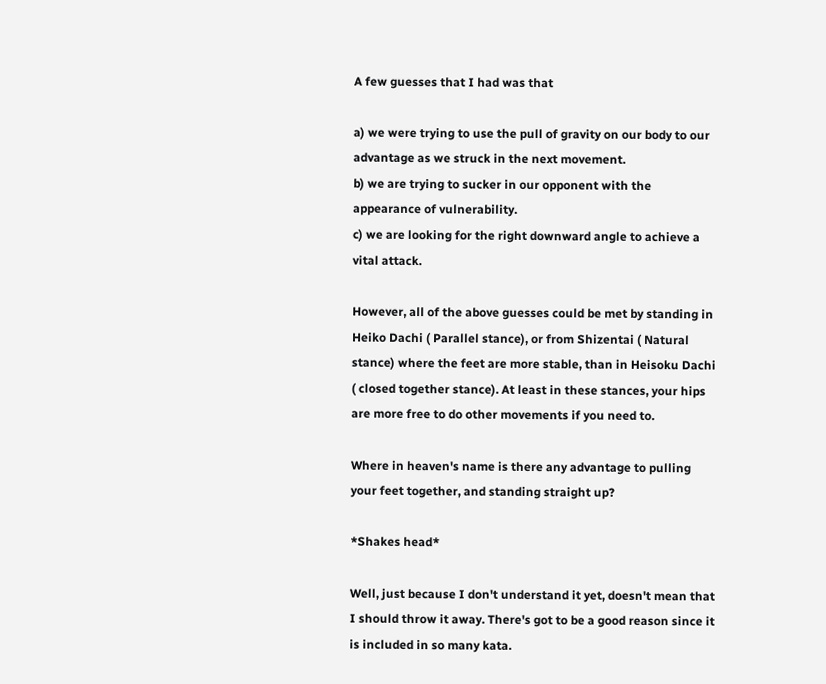A few guesses that I had was that

a) we were trying to use the pull of gravity on our body to our advantage as we struck in the next movement.
b) we are trying to sucker in our opponent with the appearance of vulnerability.
c) we are looking for the right downward angle to achieve a vital attack.

However, all of the above guesses could be met by standing in Heiko Dachi ( Parallel stance), or from Shizentai ( Natural stance) where the feet are more stable, than in Heisoku Dachi ( closed together stance). At least in these stances, your hips are more free to do other movements if you need to.

Where in heaven's name is there any advantage to pulling your feet together, and standing straight up?

*Shakes head*

Well, just because I don't understand it yet, doesn't mean that I should throw it away. There's got to be a good reason since it is included in so many kata.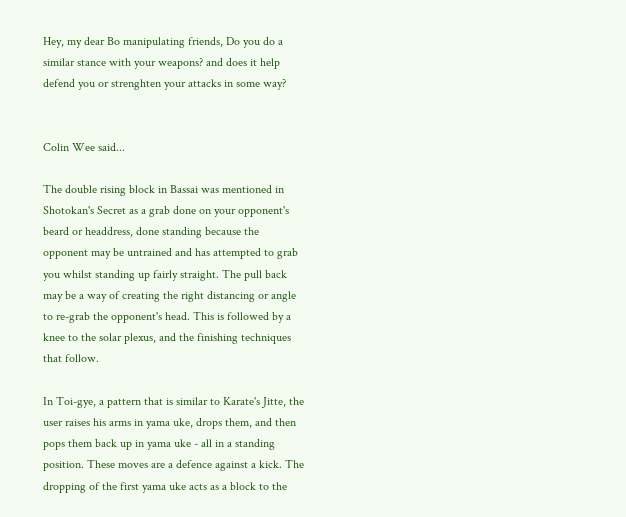Hey, my dear Bo manipulating friends, Do you do a similar stance with your weapons? and does it help defend you or strenghten your attacks in some way?


Colin Wee said...

The double rising block in Bassai was mentioned in Shotokan's Secret as a grab done on your opponent's beard or headdress, done standing because the opponent may be untrained and has attempted to grab you whilst standing up fairly straight. The pull back may be a way of creating the right distancing or angle to re-grab the opponent's head. This is followed by a knee to the solar plexus, and the finishing techniques that follow.

In Toi-gye, a pattern that is similar to Karate's Jitte, the user raises his arms in yama uke, drops them, and then pops them back up in yama uke - all in a standing position. These moves are a defence against a kick. The dropping of the first yama uke acts as a block to the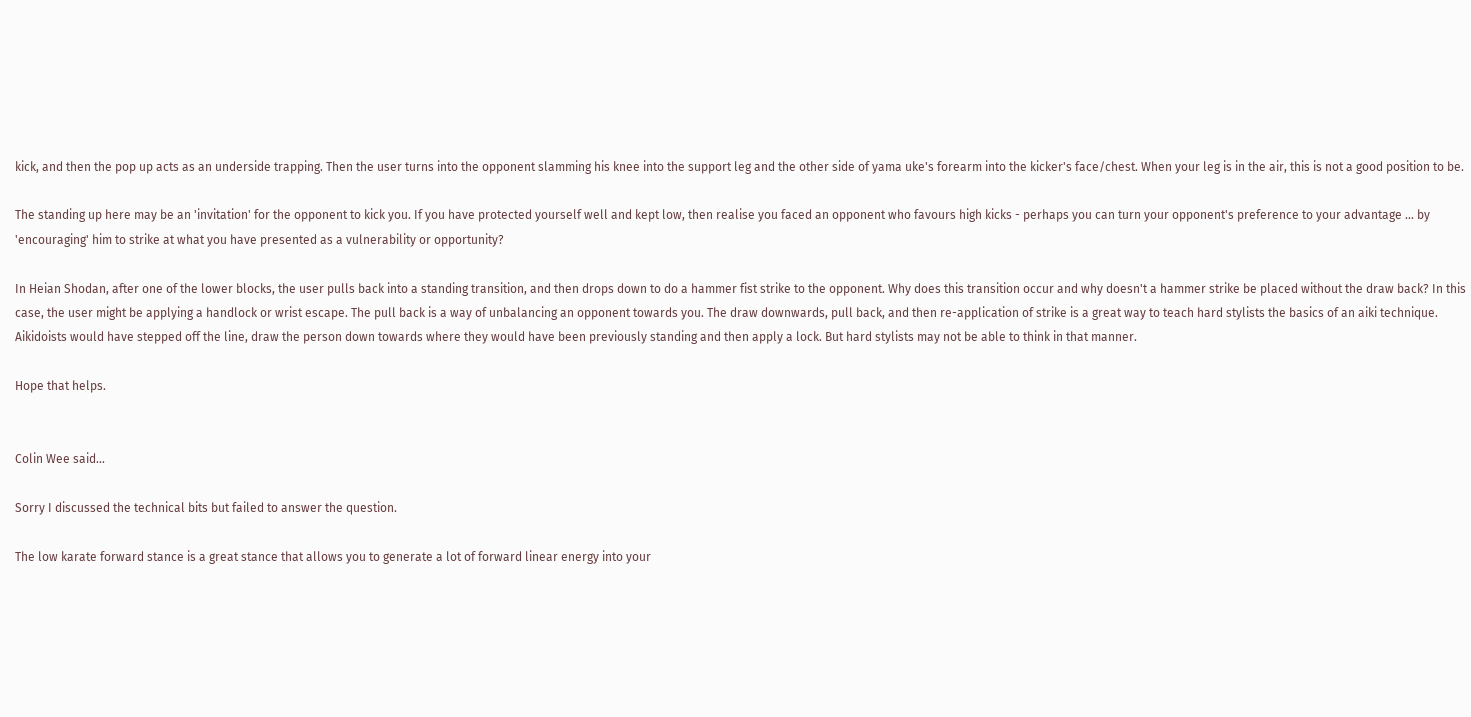kick, and then the pop up acts as an underside trapping. Then the user turns into the opponent slamming his knee into the support leg and the other side of yama uke's forearm into the kicker's face/chest. When your leg is in the air, this is not a good position to be.

The standing up here may be an 'invitation' for the opponent to kick you. If you have protected yourself well and kept low, then realise you faced an opponent who favours high kicks - perhaps you can turn your opponent's preference to your advantage ... by 'encouraging' him to strike at what you have presented as a vulnerability or opportunity?

In Heian Shodan, after one of the lower blocks, the user pulls back into a standing transition, and then drops down to do a hammer fist strike to the opponent. Why does this transition occur and why doesn't a hammer strike be placed without the draw back? In this case, the user might be applying a handlock or wrist escape. The pull back is a way of unbalancing an opponent towards you. The draw downwards, pull back, and then re-application of strike is a great way to teach hard stylists the basics of an aiki technique. Aikidoists would have stepped off the line, draw the person down towards where they would have been previously standing and then apply a lock. But hard stylists may not be able to think in that manner.

Hope that helps.


Colin Wee said...

Sorry I discussed the technical bits but failed to answer the question.

The low karate forward stance is a great stance that allows you to generate a lot of forward linear energy into your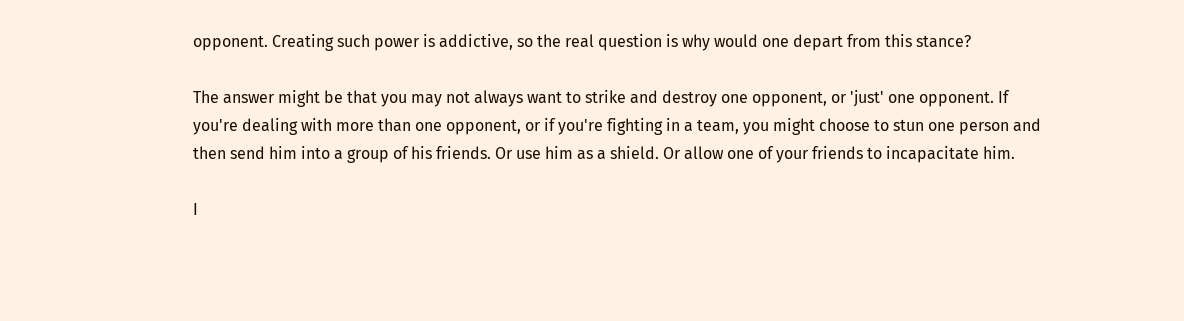opponent. Creating such power is addictive, so the real question is why would one depart from this stance?

The answer might be that you may not always want to strike and destroy one opponent, or 'just' one opponent. If you're dealing with more than one opponent, or if you're fighting in a team, you might choose to stun one person and then send him into a group of his friends. Or use him as a shield. Or allow one of your friends to incapacitate him.

I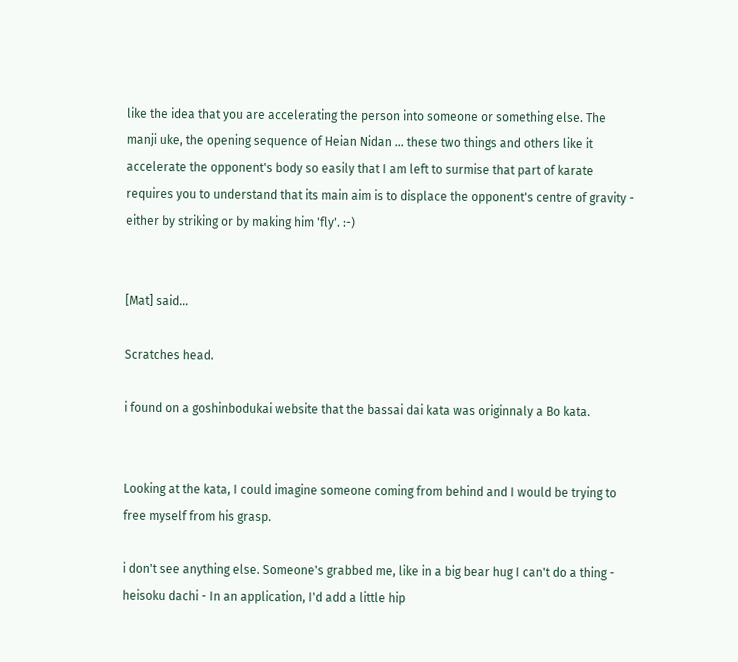like the idea that you are accelerating the person into someone or something else. The manji uke, the opening sequence of Heian Nidan ... these two things and others like it accelerate the opponent's body so easily that I am left to surmise that part of karate requires you to understand that its main aim is to displace the opponent's centre of gravity - either by striking or by making him 'fly'. :-)


[Mat] said...

Scratches head.

i found on a goshinbodukai website that the bassai dai kata was originnaly a Bo kata.


Looking at the kata, I could imagine someone coming from behind and I would be trying to free myself from his grasp.

i don't see anything else. Someone's grabbed me, like in a big bear hug I can't do a thing - heisoku dachi - In an application, I'd add a little hip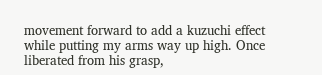movement forward to add a kuzuchi effect while putting my arms way up high. Once liberated from his grasp,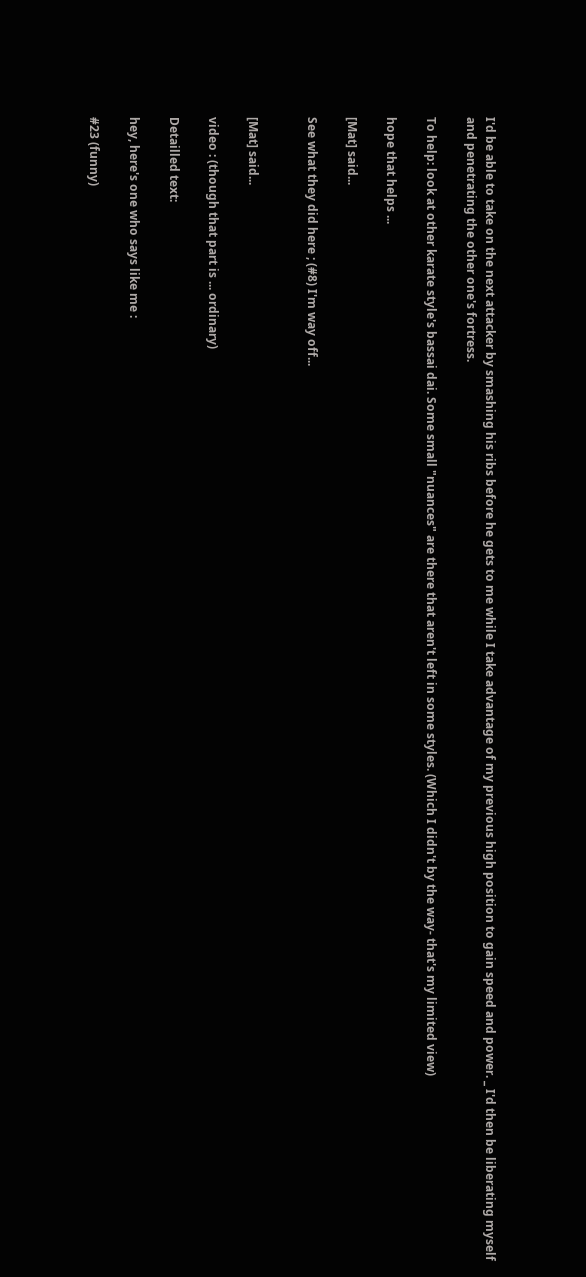I'd be able to take on the next attacker by smashing his ribs before he gets to me while I take advantage of my previous high position to gain speed and power. _ I'd then be liberating myself and penetrating the other one's fortress.

To help: look at other karate style's bassai dai. Some small "nuances" are there that aren't left in some styles. (Which I didn't by the way- that's my limited view)

hope that helps ...

[Mat] said...

See what they did here ; (#8) I'm way off...


[Mat] said...

video : (though that part is ... ordinary)

Detailled text:

hey, here's one who says like me :

#23 (funny)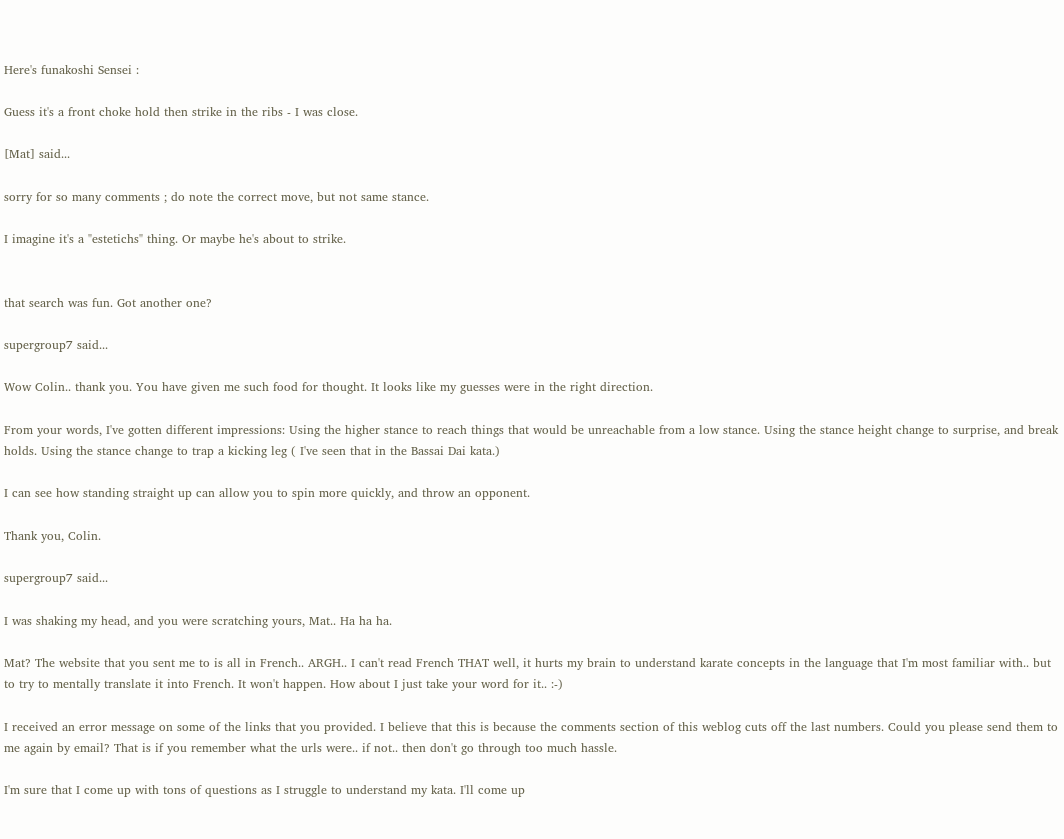Here's funakoshi Sensei :

Guess it's a front choke hold then strike in the ribs - I was close.

[Mat] said...

sorry for so many comments ; do note the correct move, but not same stance.

I imagine it's a "estetichs" thing. Or maybe he's about to strike.


that search was fun. Got another one?

supergroup7 said...

Wow Colin.. thank you. You have given me such food for thought. It looks like my guesses were in the right direction.

From your words, I've gotten different impressions: Using the higher stance to reach things that would be unreachable from a low stance. Using the stance height change to surprise, and break holds. Using the stance change to trap a kicking leg ( I've seen that in the Bassai Dai kata.)

I can see how standing straight up can allow you to spin more quickly, and throw an opponent.

Thank you, Colin.

supergroup7 said...

I was shaking my head, and you were scratching yours, Mat.. Ha ha ha.

Mat? The website that you sent me to is all in French.. ARGH.. I can't read French THAT well, it hurts my brain to understand karate concepts in the language that I'm most familiar with.. but to try to mentally translate it into French. It won't happen. How about I just take your word for it.. :-)

I received an error message on some of the links that you provided. I believe that this is because the comments section of this weblog cuts off the last numbers. Could you please send them to me again by email? That is if you remember what the urls were.. if not.. then don't go through too much hassle.

I'm sure that I come up with tons of questions as I struggle to understand my kata. I'll come up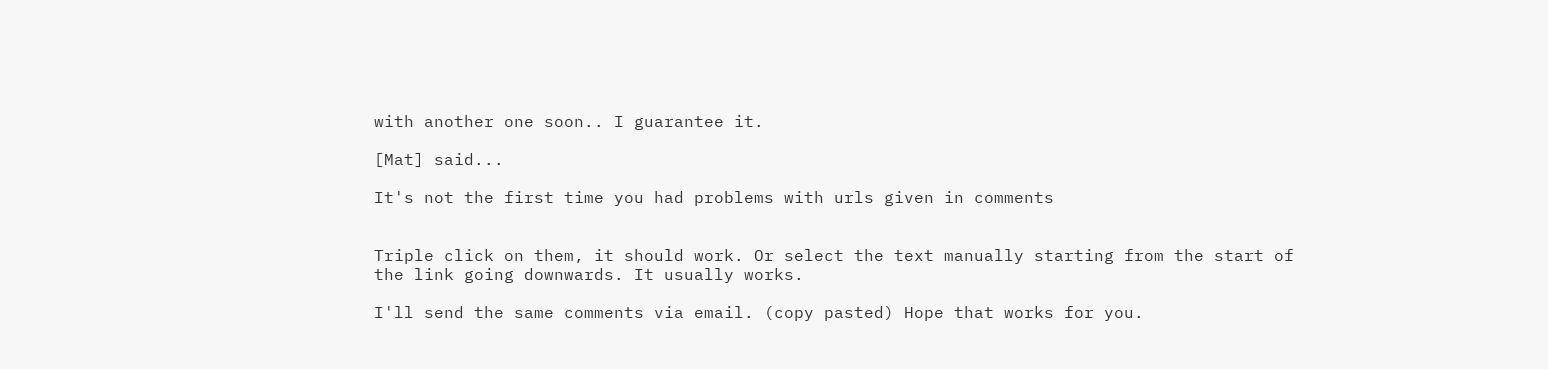with another one soon.. I guarantee it.

[Mat] said...

It's not the first time you had problems with urls given in comments


Triple click on them, it should work. Or select the text manually starting from the start of the link going downwards. It usually works.

I'll send the same comments via email. (copy pasted) Hope that works for you.